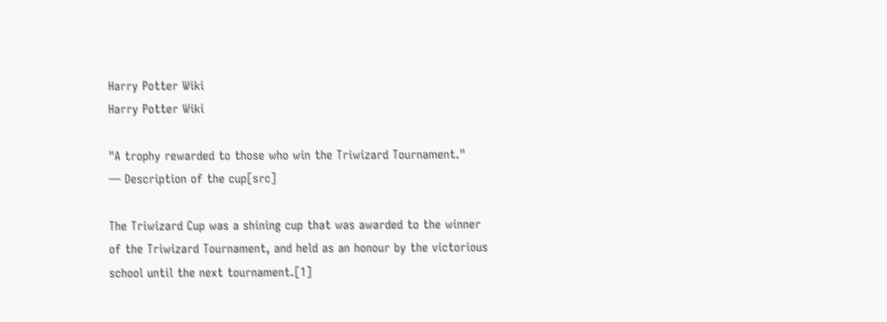Harry Potter Wiki
Harry Potter Wiki

"A trophy rewarded to those who win the Triwizard Tournament."
— Description of the cup[src]

The Triwizard Cup was a shining cup that was awarded to the winner of the Triwizard Tournament, and held as an honour by the victorious school until the next tournament.[1]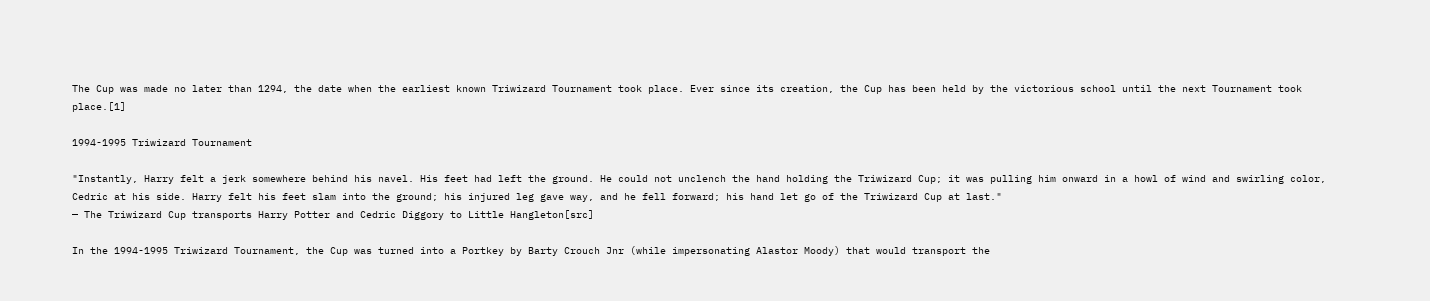The Cup was made no later than 1294, the date when the earliest known Triwizard Tournament took place. Ever since its creation, the Cup has been held by the victorious school until the next Tournament took place.[1]

1994-1995 Triwizard Tournament

"Instantly, Harry felt a jerk somewhere behind his navel. His feet had left the ground. He could not unclench the hand holding the Triwizard Cup; it was pulling him onward in a howl of wind and swirling color, Cedric at his side. Harry felt his feet slam into the ground; his injured leg gave way, and he fell forward; his hand let go of the Triwizard Cup at last."
— The Triwizard Cup transports Harry Potter and Cedric Diggory to Little Hangleton[src]

In the 1994-1995 Triwizard Tournament, the Cup was turned into a Portkey by Barty Crouch Jnr (while impersonating Alastor Moody) that would transport the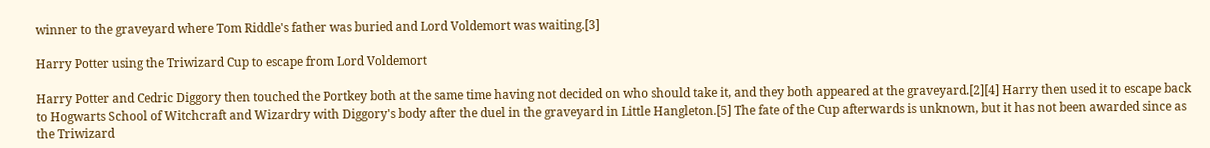winner to the graveyard where Tom Riddle's father was buried and Lord Voldemort was waiting.[3]

Harry Potter using the Triwizard Cup to escape from Lord Voldemort

Harry Potter and Cedric Diggory then touched the Portkey both at the same time having not decided on who should take it, and they both appeared at the graveyard.[2][4] Harry then used it to escape back to Hogwarts School of Witchcraft and Wizardry with Diggory's body after the duel in the graveyard in Little Hangleton.[5] The fate of the Cup afterwards is unknown, but it has not been awarded since as the Triwizard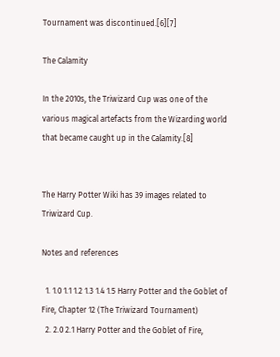Tournament was discontinued.[6][7]

The Calamity

In the 2010s, the Triwizard Cup was one of the various magical artefacts from the Wizarding world that became caught up in the Calamity.[8]


The Harry Potter Wiki has 39 images related to Triwizard Cup.

Notes and references

  1. 1.0 1.1 1.2 1.3 1.4 1.5 Harry Potter and the Goblet of Fire, Chapter 12 (The Triwizard Tournament)
  2. 2.0 2.1 Harry Potter and the Goblet of Fire,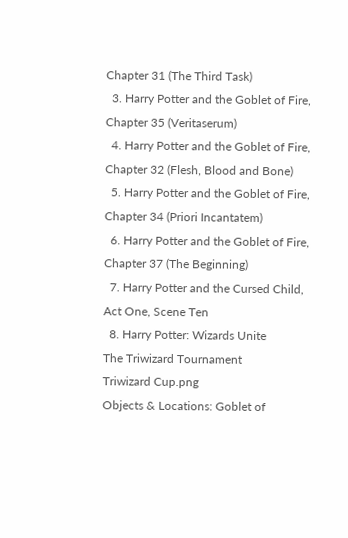Chapter 31 (The Third Task)
  3. Harry Potter and the Goblet of Fire, Chapter 35 (Veritaserum)
  4. Harry Potter and the Goblet of Fire, Chapter 32 (Flesh, Blood and Bone)
  5. Harry Potter and the Goblet of Fire, Chapter 34 (Priori Incantatem)
  6. Harry Potter and the Goblet of Fire, Chapter 37 (The Beginning)
  7. Harry Potter and the Cursed Child, Act One, Scene Ten
  8. Harry Potter: Wizards Unite
The Triwizard Tournament
Triwizard Cup.png
Objects & Locations: Goblet of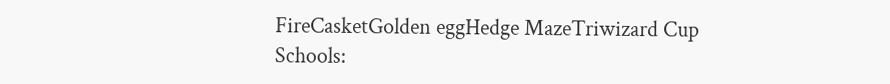FireCasketGolden eggHedge MazeTriwizard Cup
Schools: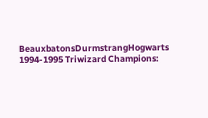BeauxbatonsDurmstrangHogwarts
1994-1995 Triwizard Champions: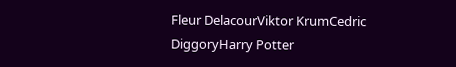Fleur DelacourViktor KrumCedric DiggoryHarry Potter